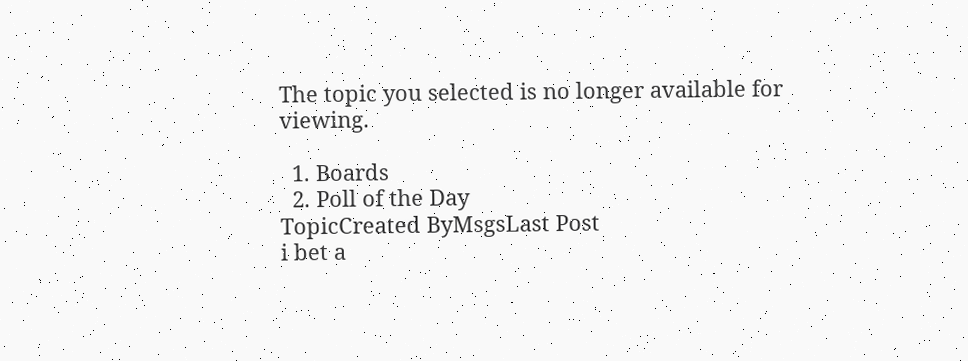The topic you selected is no longer available for viewing.

  1. Boards
  2. Poll of the Day
TopicCreated ByMsgsLast Post
i bet a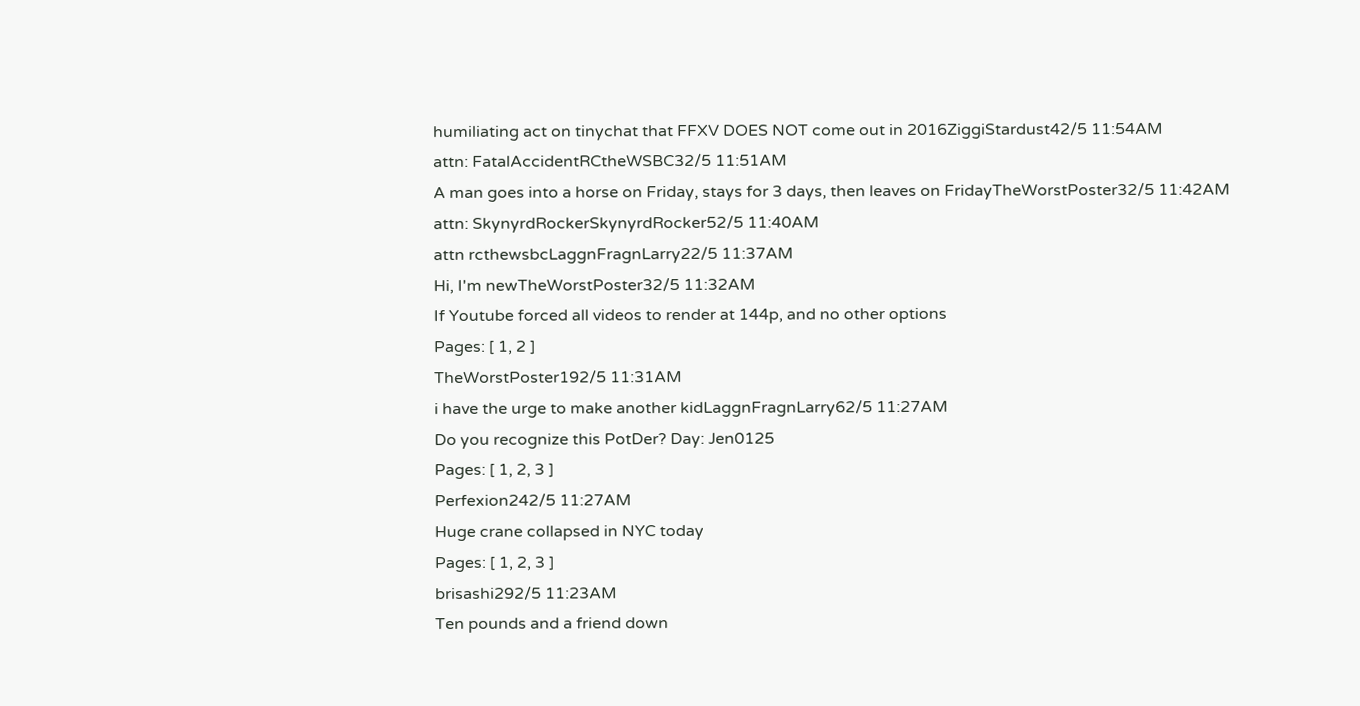humiliating act on tinychat that FFXV DOES NOT come out in 2016ZiggiStardust42/5 11:54AM
attn: FatalAccidentRCtheWSBC32/5 11:51AM
A man goes into a horse on Friday, stays for 3 days, then leaves on FridayTheWorstPoster32/5 11:42AM
attn: SkynyrdRockerSkynyrdRocker52/5 11:40AM
attn rcthewsbcLaggnFragnLarry22/5 11:37AM
Hi, I'm newTheWorstPoster32/5 11:32AM
If Youtube forced all videos to render at 144p, and no other options
Pages: [ 1, 2 ]
TheWorstPoster192/5 11:31AM
i have the urge to make another kidLaggnFragnLarry62/5 11:27AM
Do you recognize this PotDer? Day: Jen0125
Pages: [ 1, 2, 3 ]
Perfexion242/5 11:27AM
Huge crane collapsed in NYC today
Pages: [ 1, 2, 3 ]
brisashi292/5 11:23AM
Ten pounds and a friend down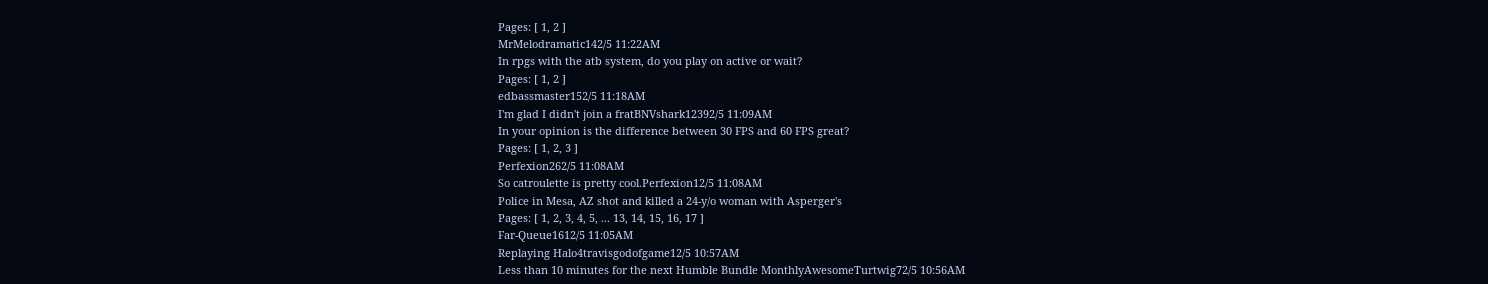Pages: [ 1, 2 ]
MrMelodramatic142/5 11:22AM
In rpgs with the atb system, do you play on active or wait?
Pages: [ 1, 2 ]
edbassmaster152/5 11:18AM
I'm glad I didn't join a fratBNVshark12392/5 11:09AM
In your opinion is the difference between 30 FPS and 60 FPS great?
Pages: [ 1, 2, 3 ]
Perfexion262/5 11:08AM
So catroulette is pretty cool.Perfexion12/5 11:08AM
Police in Mesa, AZ shot and killed a 24-y/o woman with Asperger's
Pages: [ 1, 2, 3, 4, 5, ... 13, 14, 15, 16, 17 ]
Far-Queue1612/5 11:05AM
Replaying Halo4travisgodofgame12/5 10:57AM
Less than 10 minutes for the next Humble Bundle MonthlyAwesomeTurtwig72/5 10:56AM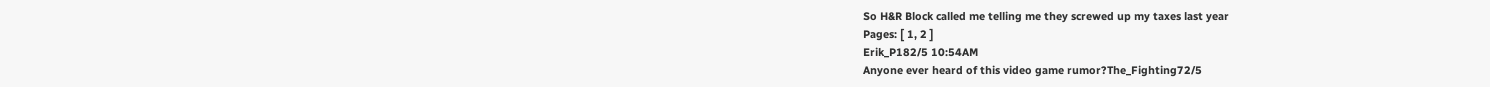So H&R Block called me telling me they screwed up my taxes last year
Pages: [ 1, 2 ]
Erik_P182/5 10:54AM
Anyone ever heard of this video game rumor?The_Fighting72/5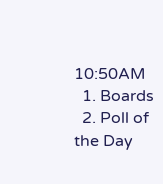10:50AM
  1. Boards
  2. Poll of the Day